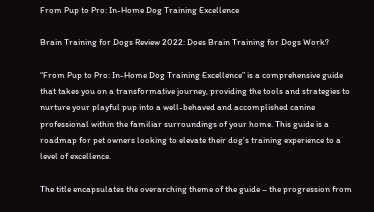From Pup to Pro: In-Home Dog Training Excellence

Brain Training for Dogs Review 2022: Does Brain Training for Dogs Work?

“From Pup to Pro: In-Home Dog Training Excellence” is a comprehensive guide that takes you on a transformative journey, providing the tools and strategies to nurture your playful pup into a well-behaved and accomplished canine professional within the familiar surroundings of your home. This guide is a roadmap for pet owners looking to elevate their dog’s training experience to a level of excellence.

The title encapsulates the overarching theme of the guide – the progression from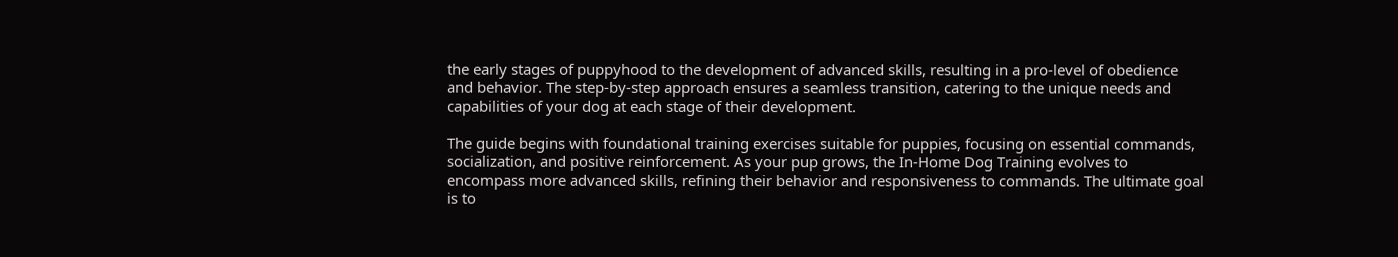the early stages of puppyhood to the development of advanced skills, resulting in a pro-level of obedience and behavior. The step-by-step approach ensures a seamless transition, catering to the unique needs and capabilities of your dog at each stage of their development.

The guide begins with foundational training exercises suitable for puppies, focusing on essential commands, socialization, and positive reinforcement. As your pup grows, the In-Home Dog Training evolves to encompass more advanced skills, refining their behavior and responsiveness to commands. The ultimate goal is to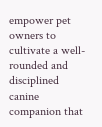empower pet owners to cultivate a well-rounded and disciplined canine companion that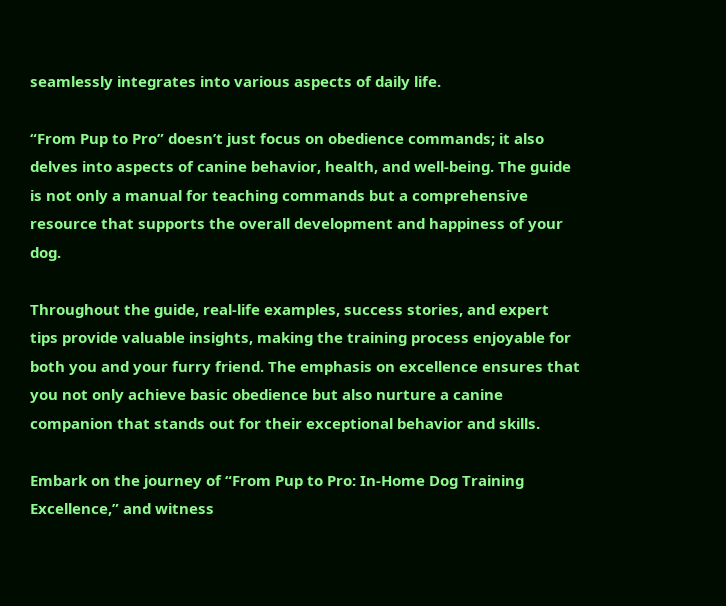seamlessly integrates into various aspects of daily life.

“From Pup to Pro” doesn’t just focus on obedience commands; it also delves into aspects of canine behavior, health, and well-being. The guide is not only a manual for teaching commands but a comprehensive resource that supports the overall development and happiness of your dog.

Throughout the guide, real-life examples, success stories, and expert tips provide valuable insights, making the training process enjoyable for both you and your furry friend. The emphasis on excellence ensures that you not only achieve basic obedience but also nurture a canine companion that stands out for their exceptional behavior and skills.

Embark on the journey of “From Pup to Pro: In-Home Dog Training Excellence,” and witness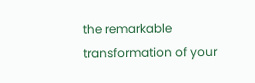the remarkable transformation of your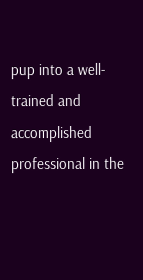pup into a well-trained and accomplished professional in the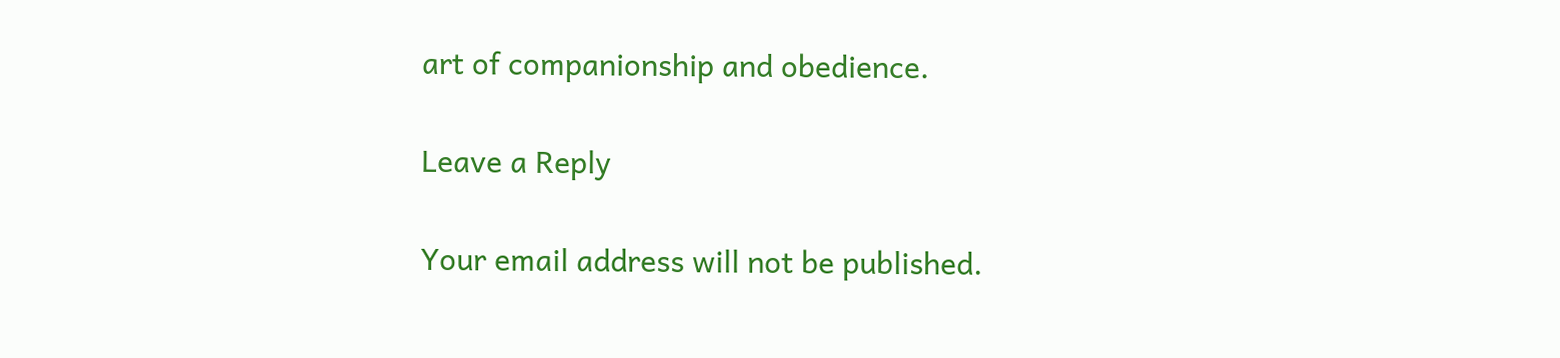art of companionship and obedience.

Leave a Reply

Your email address will not be published.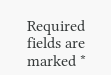Required fields are marked *